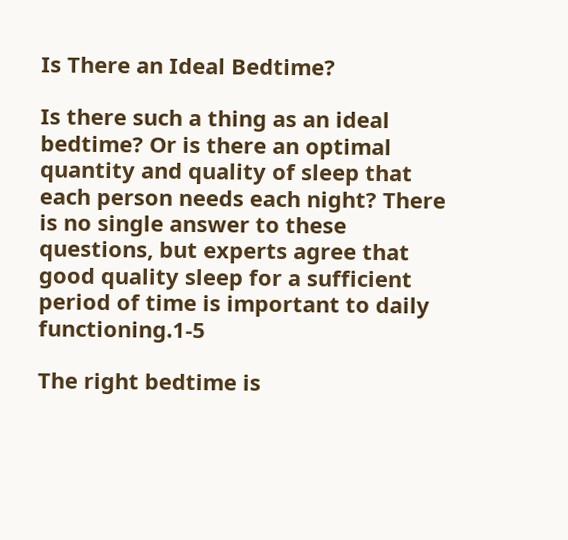Is There an Ideal Bedtime?

Is there such a thing as an ideal bedtime? Or is there an optimal quantity and quality of sleep that each person needs each night? There is no single answer to these questions, but experts agree that good quality sleep for a sufficient period of time is important to daily functioning.1-5

The right bedtime is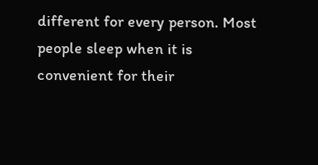different for every person. Most people sleep when it is convenient for their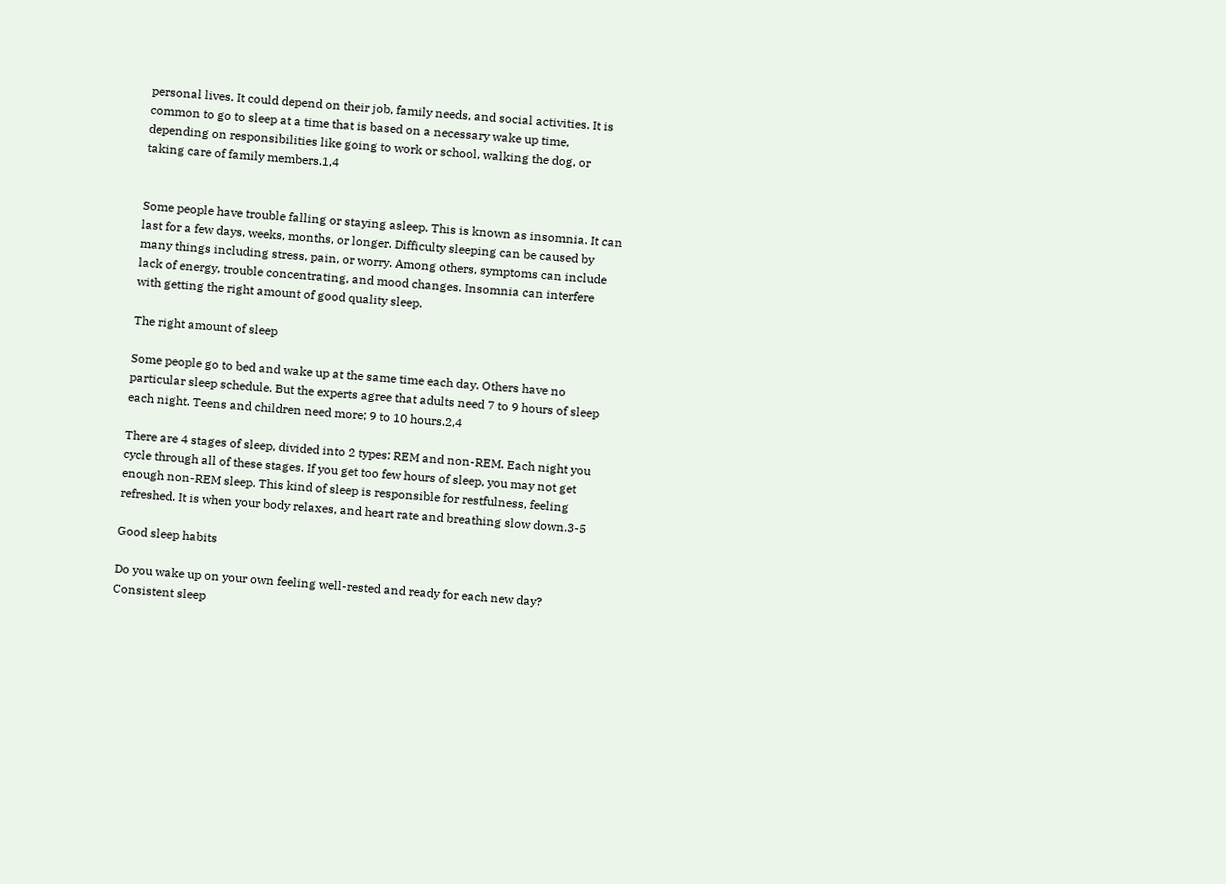personal lives. It could depend on their job, family needs, and social activities. It is common to go to sleep at a time that is based on a necessary wake up time, depending on responsibilities like going to work or school, walking the dog, or taking care of family members.1,4


Some people have trouble falling or staying asleep. This is known as insomnia. It can last for a few days, weeks, months, or longer. Difficulty sleeping can be caused by many things including stress, pain, or worry. Among others, symptoms can include lack of energy, trouble concentrating, and mood changes. Insomnia can interfere with getting the right amount of good quality sleep.

The right amount of sleep

Some people go to bed and wake up at the same time each day. Others have no particular sleep schedule. But the experts agree that adults need 7 to 9 hours of sleep each night. Teens and children need more; 9 to 10 hours.2,4

There are 4 stages of sleep, divided into 2 types: REM and non-REM. Each night you cycle through all of these stages. If you get too few hours of sleep, you may not get enough non-REM sleep. This kind of sleep is responsible for restfulness, feeling refreshed. It is when your body relaxes, and heart rate and breathing slow down.3-5

Good sleep habits

Do you wake up on your own feeling well-rested and ready for each new day? Consistent sleep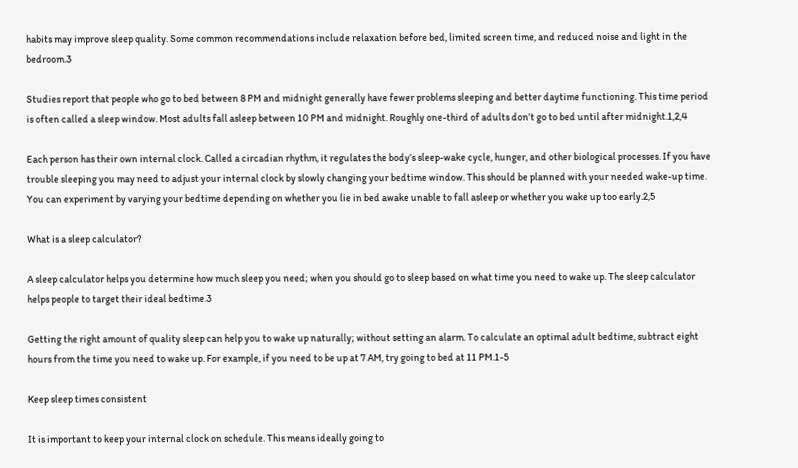habits may improve sleep quality. Some common recommendations include relaxation before bed, limited screen time, and reduced noise and light in the bedroom.3

Studies report that people who go to bed between 8 PM and midnight generally have fewer problems sleeping and better daytime functioning. This time period is often called a sleep window. Most adults fall asleep between 10 PM and midnight. Roughly one-third of adults don’t go to bed until after midnight.1,2,4

Each person has their own internal clock. Called a circadian rhythm, it regulates the body’s sleep-wake cycle, hunger, and other biological processes. If you have trouble sleeping you may need to adjust your internal clock by slowly changing your bedtime window. This should be planned with your needed wake-up time. You can experiment by varying your bedtime depending on whether you lie in bed awake unable to fall asleep or whether you wake up too early.2,5

What is a sleep calculator?

A sleep calculator helps you determine how much sleep you need; when you should go to sleep based on what time you need to wake up. The sleep calculator helps people to target their ideal bedtime.3

Getting the right amount of quality sleep can help you to wake up naturally; without setting an alarm. To calculate an optimal adult bedtime, subtract eight hours from the time you need to wake up. For example, if you need to be up at 7 AM, try going to bed at 11 PM.1-5

Keep sleep times consistent

It is important to keep your internal clock on schedule. This means ideally going to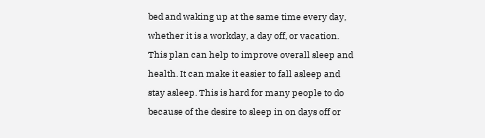bed and waking up at the same time every day, whether it is a workday, a day off, or vacation. This plan can help to improve overall sleep and health. It can make it easier to fall asleep and stay asleep. This is hard for many people to do because of the desire to sleep in on days off or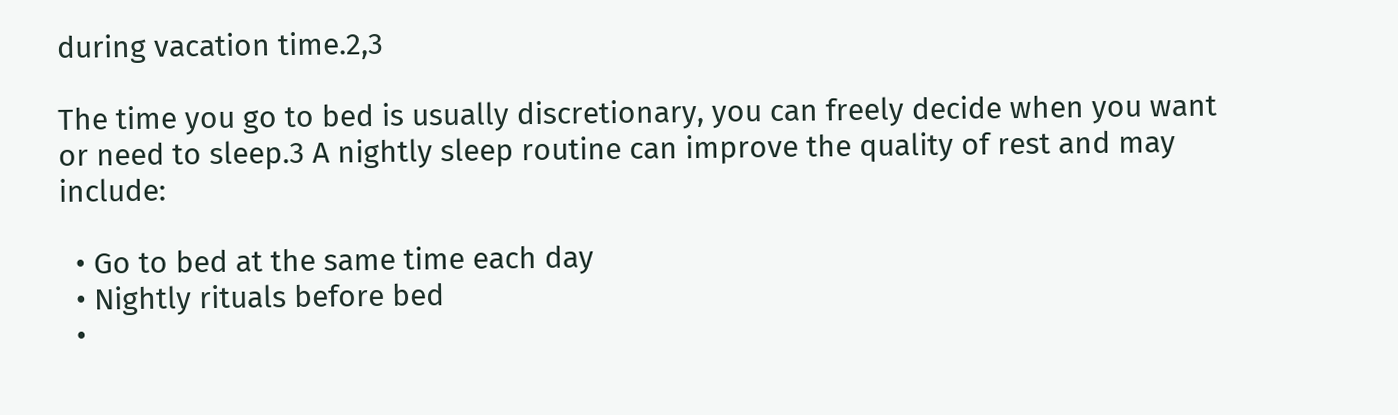during vacation time.2,3

The time you go to bed is usually discretionary, you can freely decide when you want or need to sleep.3 A nightly sleep routine can improve the quality of rest and may include:

  • Go to bed at the same time each day
  • Nightly rituals before bed
  •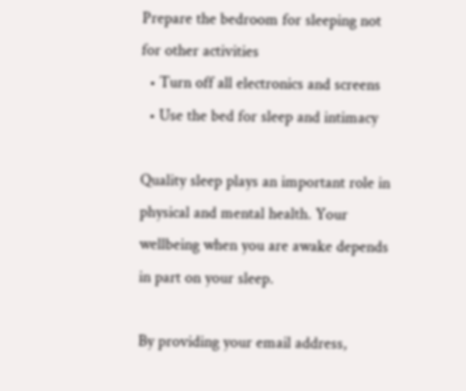Prepare the bedroom for sleeping not for other activities
  • Turn off all electronics and screens
  • Use the bed for sleep and intimacy

Quality sleep plays an important role in physical and mental health. Your wellbeing when you are awake depends in part on your sleep.

By providing your email address,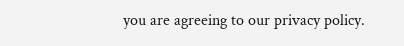you are agreeing to our privacy policy.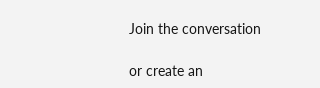Join the conversation

or create an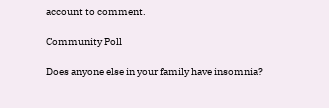account to comment.

Community Poll

Does anyone else in your family have insomnia?